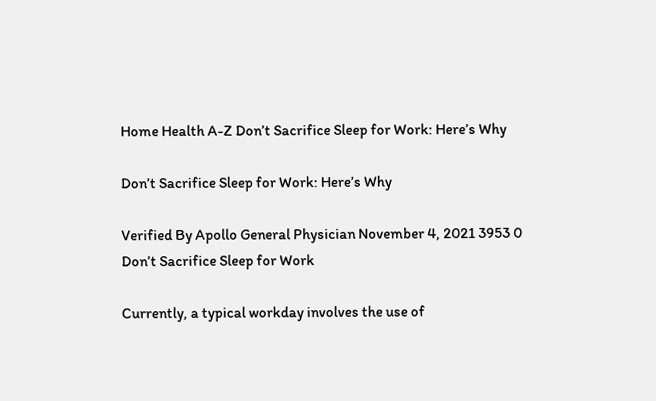Home Health A-Z Don’t Sacrifice Sleep for Work: Here’s Why

Don’t Sacrifice Sleep for Work: Here’s Why

Verified By Apollo General Physician November 4, 2021 3953 0
Don’t Sacrifice Sleep for Work

Currently, a typical workday involves the use of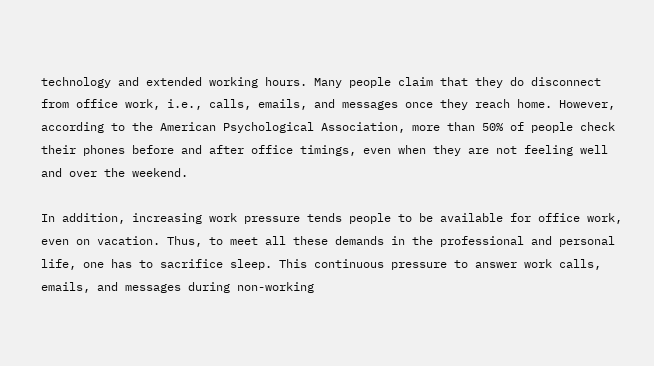technology and extended working hours. Many people claim that they do disconnect from office work, i.e., calls, emails, and messages once they reach home. However, according to the American Psychological Association, more than 50% of people check their phones before and after office timings, even when they are not feeling well and over the weekend.

In addition, increasing work pressure tends people to be available for office work, even on vacation. Thus, to meet all these demands in the professional and personal life, one has to sacrifice sleep. This continuous pressure to answer work calls, emails, and messages during non-working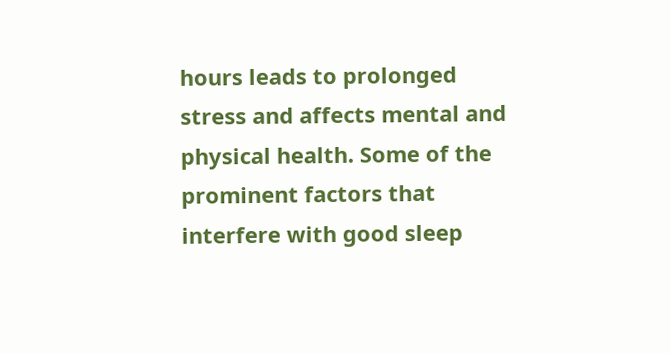hours leads to prolonged stress and affects mental and physical health. Some of the prominent factors that interfere with good sleep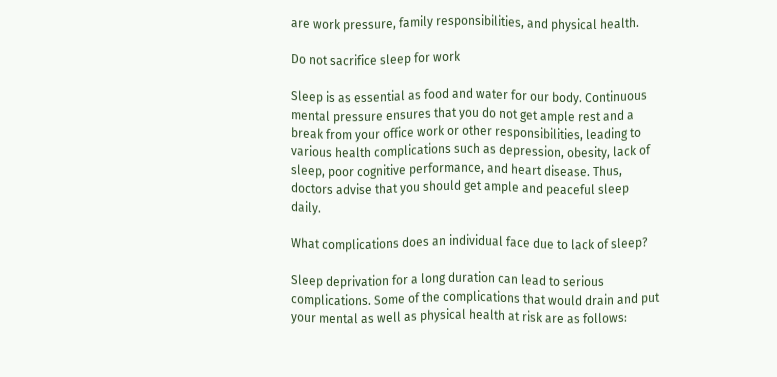are work pressure, family responsibilities, and physical health.

Do not sacrifice sleep for work

Sleep is as essential as food and water for our body. Continuous mental pressure ensures that you do not get ample rest and a break from your office work or other responsibilities, leading to various health complications such as depression, obesity, lack of sleep, poor cognitive performance, and heart disease. Thus, doctors advise that you should get ample and peaceful sleep daily.

What complications does an individual face due to lack of sleep?

Sleep deprivation for a long duration can lead to serious complications. Some of the complications that would drain and put your mental as well as physical health at risk are as follows: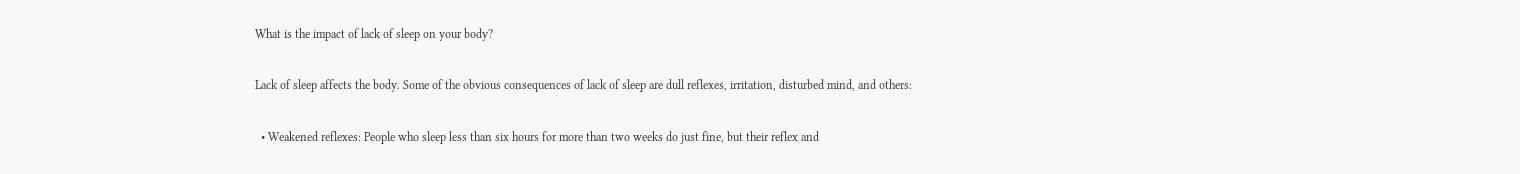What is the impact of lack of sleep on your body?

Lack of sleep affects the body. Some of the obvious consequences of lack of sleep are dull reflexes, irritation, disturbed mind, and others:

  • Weakened reflexes: People who sleep less than six hours for more than two weeks do just fine, but their reflex and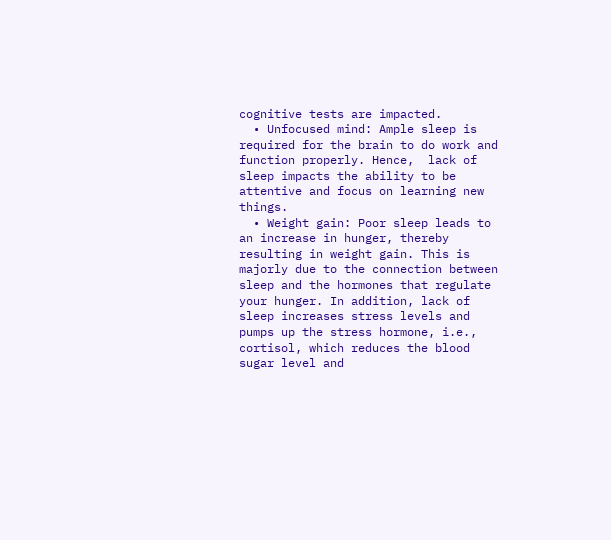cognitive tests are impacted.
  • Unfocused mind: Ample sleep is required for the brain to do work and function properly. Hence,  lack of sleep impacts the ability to be attentive and focus on learning new things.
  • Weight gain: Poor sleep leads to an increase in hunger, thereby resulting in weight gain. This is majorly due to the connection between sleep and the hormones that regulate your hunger. In addition, lack of sleep increases stress levels and pumps up the stress hormone, i.e., cortisol, which reduces the blood sugar level and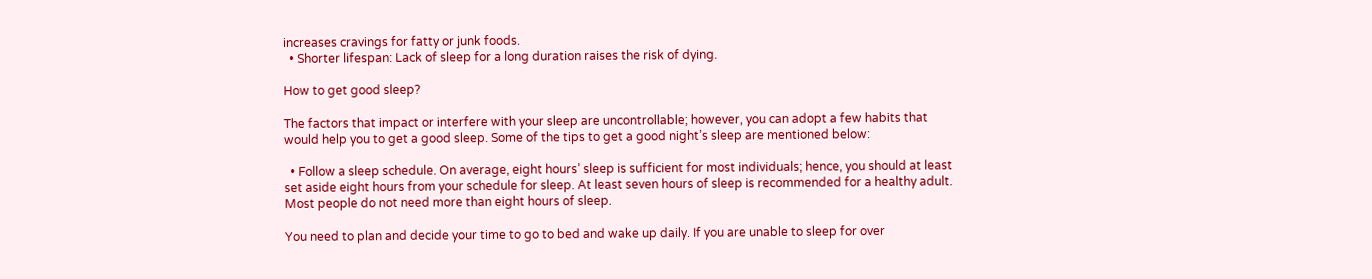increases cravings for fatty or junk foods.
  • Shorter lifespan: Lack of sleep for a long duration raises the risk of dying.

How to get good sleep?

The factors that impact or interfere with your sleep are uncontrollable; however, you can adopt a few habits that would help you to get a good sleep. Some of the tips to get a good night’s sleep are mentioned below:

  • Follow a sleep schedule. On average, eight hours’ sleep is sufficient for most individuals; hence, you should at least set aside eight hours from your schedule for sleep. At least seven hours of sleep is recommended for a healthy adult. Most people do not need more than eight hours of sleep.

You need to plan and decide your time to go to bed and wake up daily. If you are unable to sleep for over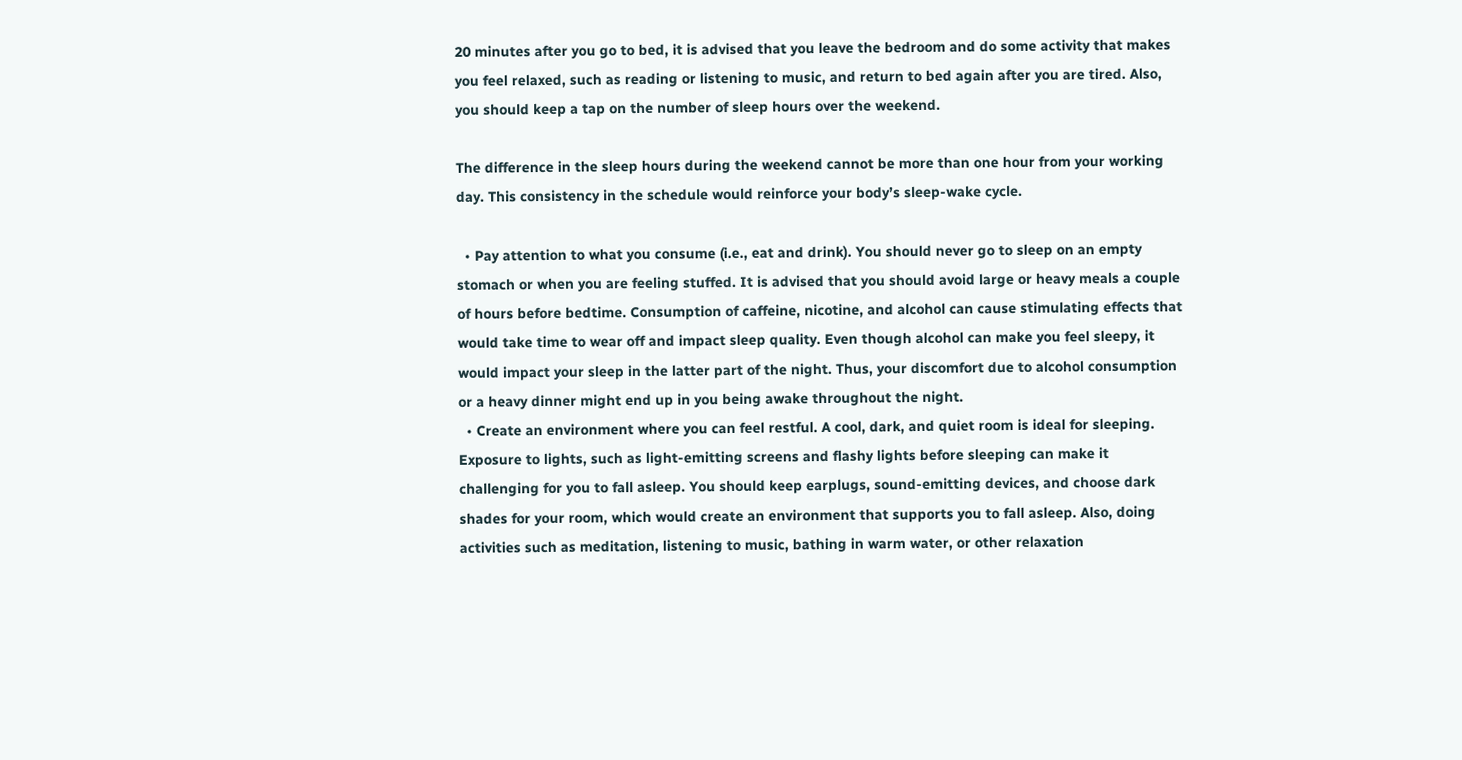20 minutes after you go to bed, it is advised that you leave the bedroom and do some activity that makes you feel relaxed, such as reading or listening to music, and return to bed again after you are tired. Also, you should keep a tap on the number of sleep hours over the weekend.

The difference in the sleep hours during the weekend cannot be more than one hour from your working day. This consistency in the schedule would reinforce your body’s sleep-wake cycle.

  • Pay attention to what you consume (i.e., eat and drink). You should never go to sleep on an empty stomach or when you are feeling stuffed. It is advised that you should avoid large or heavy meals a couple of hours before bedtime. Consumption of caffeine, nicotine, and alcohol can cause stimulating effects that would take time to wear off and impact sleep quality. Even though alcohol can make you feel sleepy, it would impact your sleep in the latter part of the night. Thus, your discomfort due to alcohol consumption or a heavy dinner might end up in you being awake throughout the night.
  • Create an environment where you can feel restful. A cool, dark, and quiet room is ideal for sleeping. Exposure to lights, such as light-emitting screens and flashy lights before sleeping can make it challenging for you to fall asleep. You should keep earplugs, sound-emitting devices, and choose dark shades for your room, which would create an environment that supports you to fall asleep. Also, doing activities such as meditation, listening to music, bathing in warm water, or other relaxation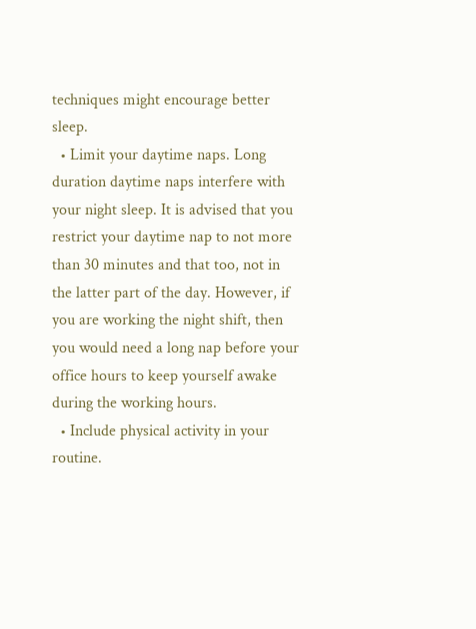techniques might encourage better sleep.
  • Limit your daytime naps. Long duration daytime naps interfere with your night sleep. It is advised that you restrict your daytime nap to not more than 30 minutes and that too, not in the latter part of the day. However, if you are working the night shift, then you would need a long nap before your office hours to keep yourself awake during the working hours.
  • Include physical activity in your routine.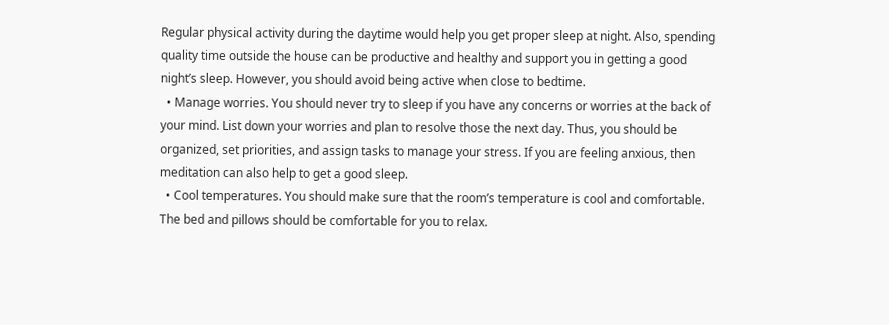Regular physical activity during the daytime would help you get proper sleep at night. Also, spending quality time outside the house can be productive and healthy and support you in getting a good night’s sleep. However, you should avoid being active when close to bedtime.
  • Manage worries. You should never try to sleep if you have any concerns or worries at the back of your mind. List down your worries and plan to resolve those the next day. Thus, you should be organized, set priorities, and assign tasks to manage your stress. If you are feeling anxious, then meditation can also help to get a good sleep.
  • Cool temperatures. You should make sure that the room’s temperature is cool and comfortable. The bed and pillows should be comfortable for you to relax.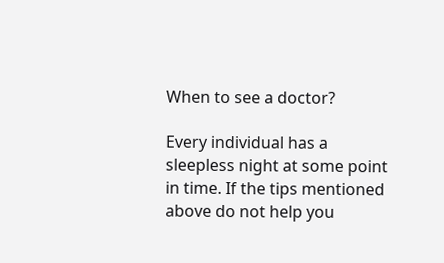When to see a doctor?

Every individual has a sleepless night at some point in time. If the tips mentioned above do not help you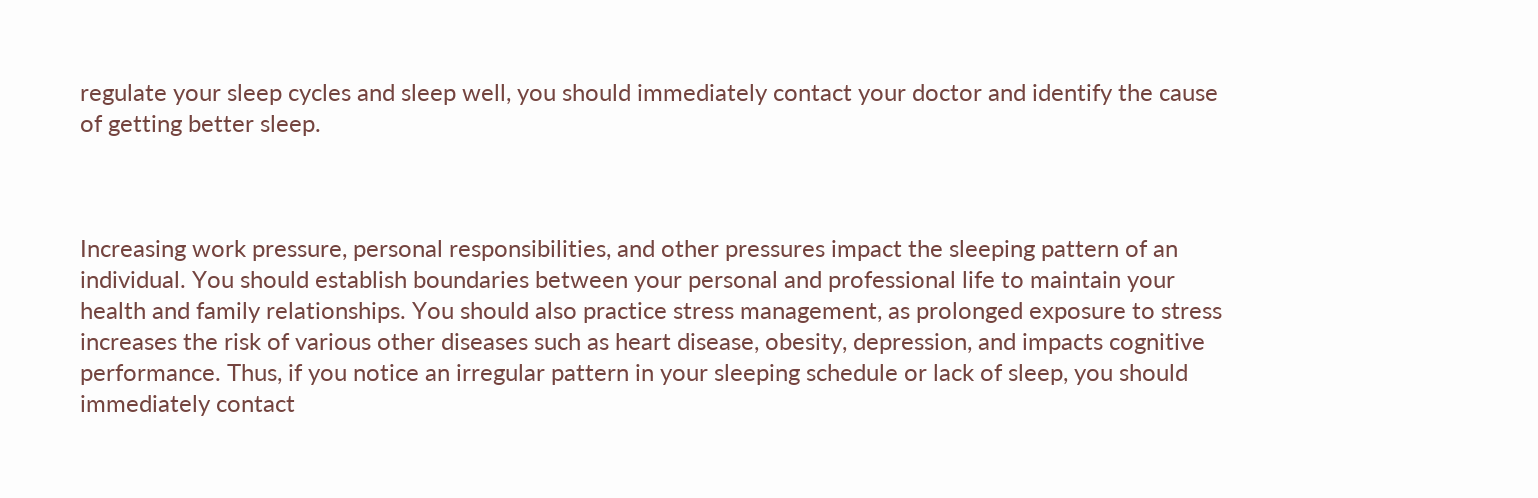regulate your sleep cycles and sleep well, you should immediately contact your doctor and identify the cause of getting better sleep.



Increasing work pressure, personal responsibilities, and other pressures impact the sleeping pattern of an individual. You should establish boundaries between your personal and professional life to maintain your health and family relationships. You should also practice stress management, as prolonged exposure to stress increases the risk of various other diseases such as heart disease, obesity, depression, and impacts cognitive performance. Thus, if you notice an irregular pattern in your sleeping schedule or lack of sleep, you should immediately contact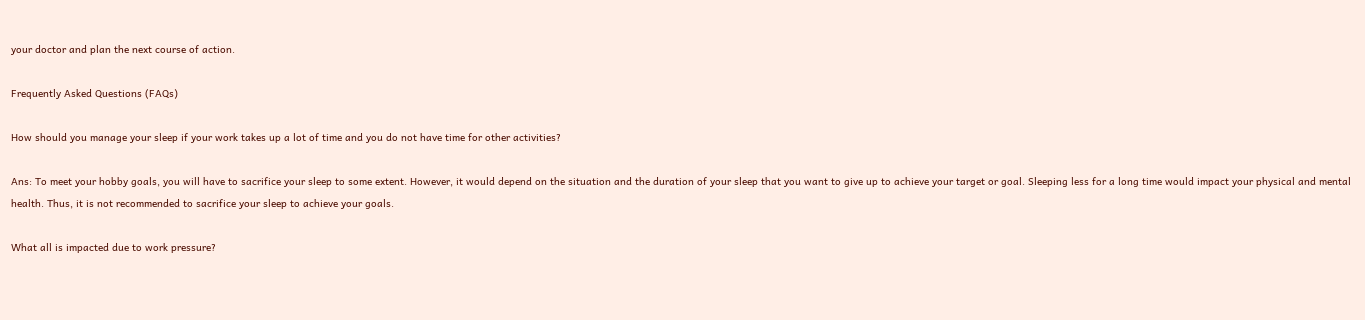your doctor and plan the next course of action.

Frequently Asked Questions (FAQs)

How should you manage your sleep if your work takes up a lot of time and you do not have time for other activities?

Ans: To meet your hobby goals, you will have to sacrifice your sleep to some extent. However, it would depend on the situation and the duration of your sleep that you want to give up to achieve your target or goal. Sleeping less for a long time would impact your physical and mental health. Thus, it is not recommended to sacrifice your sleep to achieve your goals.

What all is impacted due to work pressure?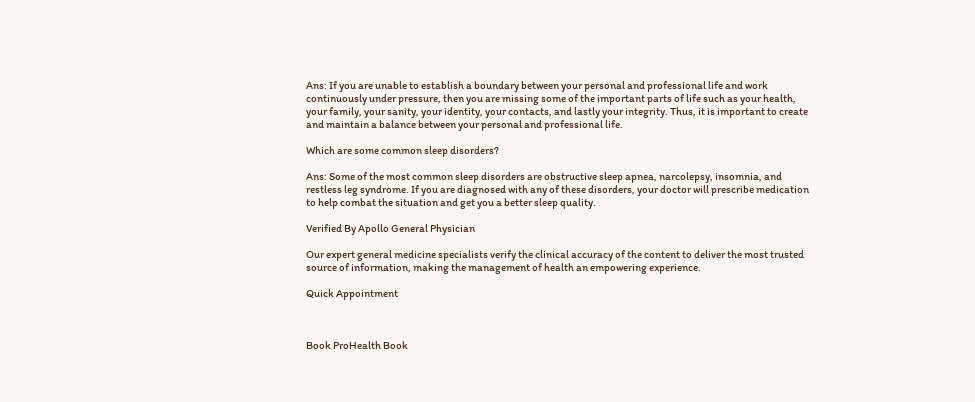Ans: If you are unable to establish a boundary between your personal and professional life and work continuously under pressure, then you are missing some of the important parts of life such as your health, your family, your sanity, your identity, your contacts, and lastly your integrity. Thus, it is important to create and maintain a balance between your personal and professional life.

Which are some common sleep disorders?

Ans: Some of the most common sleep disorders are obstructive sleep apnea, narcolepsy, insomnia, and restless leg syndrome. If you are diagnosed with any of these disorders, your doctor will prescribe medication to help combat the situation and get you a better sleep quality.

Verified By Apollo General Physician

Our expert general medicine specialists verify the clinical accuracy of the content to deliver the most trusted source of information, making the management of health an empowering experience.

Quick Appointment



Book ProHealth Book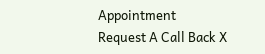Appointment
Request A Call Back X